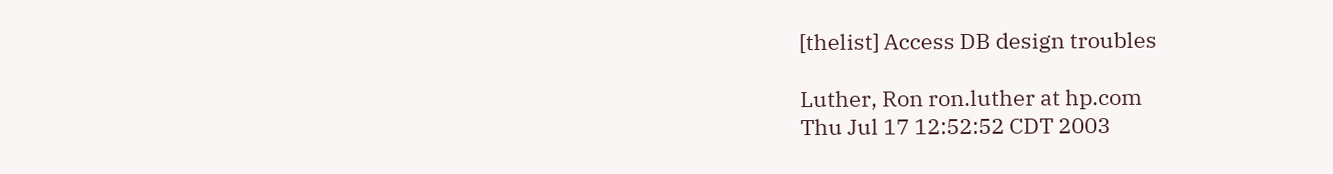[thelist] Access DB design troubles

Luther, Ron ron.luther at hp.com
Thu Jul 17 12:52:52 CDT 2003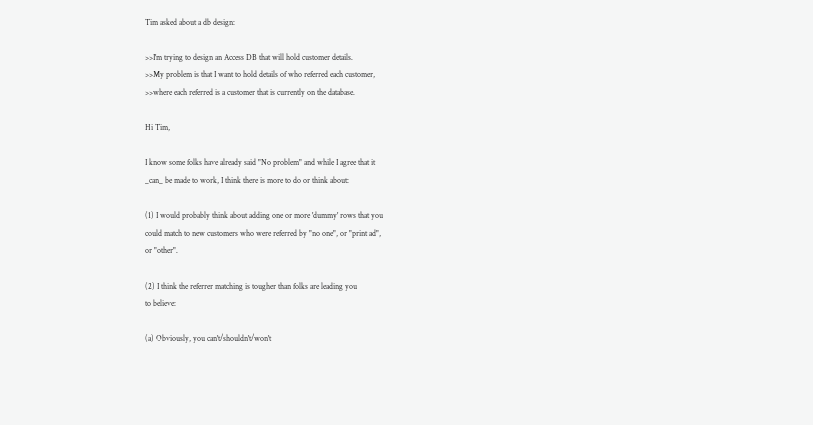Tim asked about a db design:

>>I'm trying to design an Access DB that will hold customer details.
>>My problem is that I want to hold details of who referred each customer,
>>where each referred is a customer that is currently on the database.

Hi Tim,

I know some folks have already said "No problem" and while I agree that it
_can_ be made to work, I think there is more to do or think about:

(1) I would probably think about adding one or more 'dummy' rows that you
could match to new customers who were referred by "no one", or "print ad",
or "other".

(2) I think the referrer matching is tougher than folks are leading you
to believe:

(a) Obviously, you can't/shouldn't/won't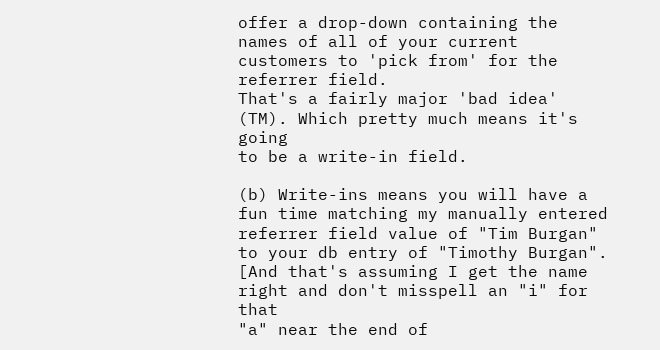offer a drop-down containing the
names of all of your current customers to 'pick from' for the referrer field.
That's a fairly major 'bad idea' (TM). Which pretty much means it's going
to be a write-in field.

(b) Write-ins means you will have a fun time matching my manually entered
referrer field value of "Tim Burgan" to your db entry of "Timothy Burgan".
[And that's assuming I get the name right and don't misspell an "i" for that
"a" near the end of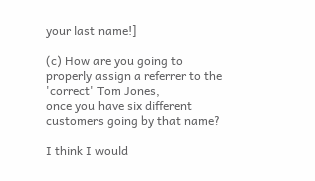your last name!]

(c) How are you going to properly assign a referrer to the 'correct' Tom Jones,
once you have six different customers going by that name?

I think I would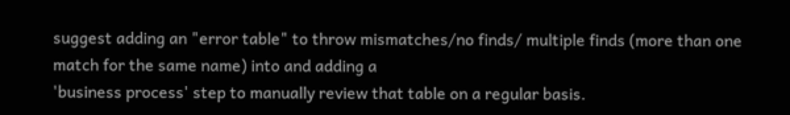suggest adding an "error table" to throw mismatches/no finds/ multiple finds (more than one match for the same name) into and adding a
'business process' step to manually review that table on a regular basis.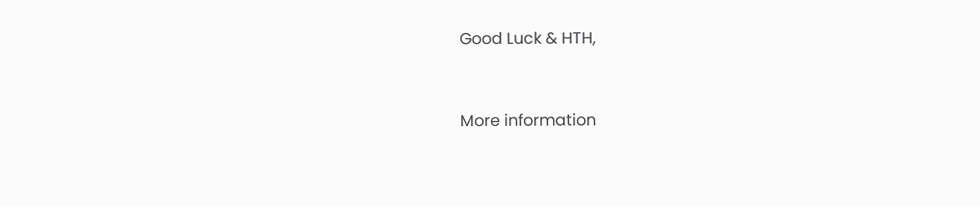Good Luck & HTH,


More information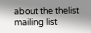about the thelist mailing list